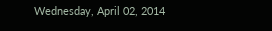Wednesday, April 02, 2014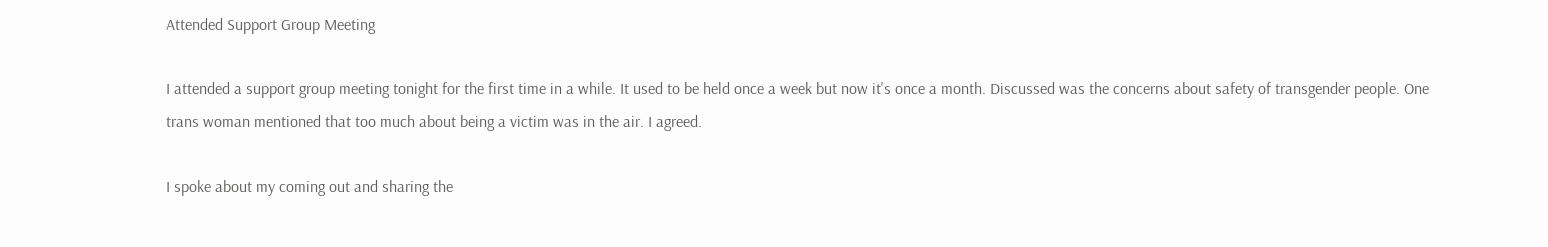Attended Support Group Meeting

I attended a support group meeting tonight for the first time in a while. It used to be held once a week but now it's once a month. Discussed was the concerns about safety of transgender people. One trans woman mentioned that too much about being a victim was in the air. I agreed.

I spoke about my coming out and sharing the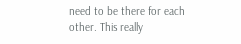need to be there for each other. This really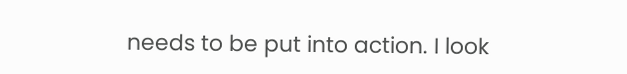needs to be put into action. I look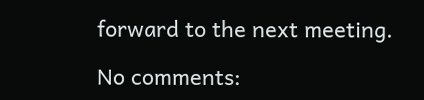forward to the next meeting.

No comments: